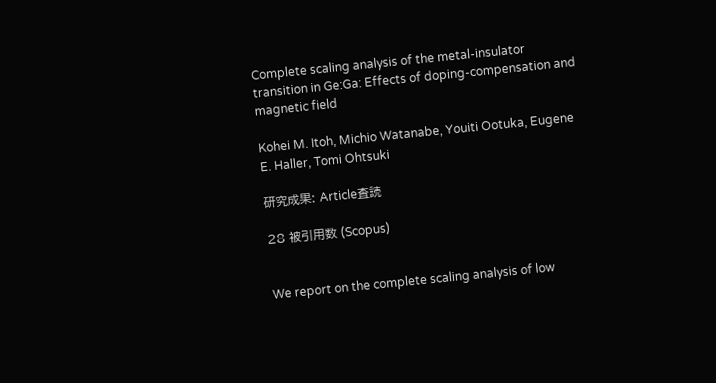Complete scaling analysis of the metal-insulator transition in Ge:Ga: Effects of doping-compensation and magnetic field

Kohei M. Itoh, Michio Watanabe, Youiti Ootuka, Eugene E. Haller, Tomi Ohtsuki

研究成果: Article査読

28 被引用数 (Scopus)


We report on the complete scaling analysis of low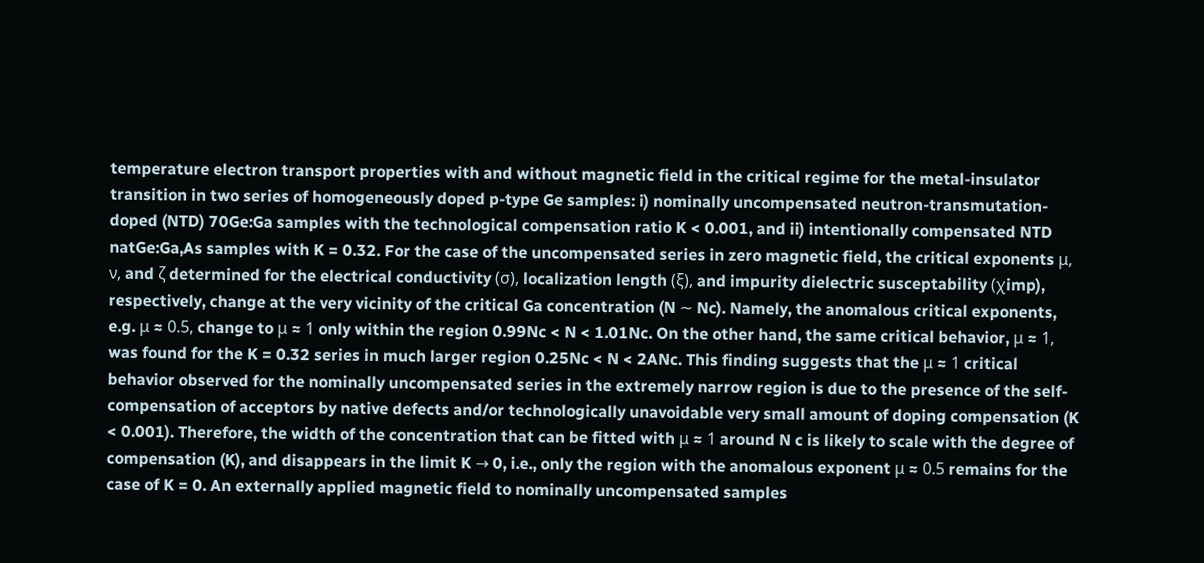temperature electron transport properties with and without magnetic field in the critical regime for the metal-insulator transition in two series of homogeneously doped p-type Ge samples: i) nominally uncompensated neutron-transmutation-doped (NTD) 70Ge:Ga samples with the technological compensation ratio K < 0.001, and ii) intentionally compensated NTD natGe:Ga,As samples with K = 0.32. For the case of the uncompensated series in zero magnetic field, the critical exponents μ, ν, and ζ determined for the electrical conductivity (σ), localization length (ξ), and impurity dielectric susceptability (χimp), respectively, change at the very vicinity of the critical Ga concentration (N ∼ Nc). Namely, the anomalous critical exponents, e.g. μ ≈ 0.5, change to μ ≈ 1 only within the region 0.99Nc < N < 1.01Nc. On the other hand, the same critical behavior, μ ≈ 1, was found for the K = 0.32 series in much larger region 0.25Nc < N < 2ANc. This finding suggests that the μ ≈ 1 critical behavior observed for the nominally uncompensated series in the extremely narrow region is due to the presence of the self-compensation of acceptors by native defects and/or technologically unavoidable very small amount of doping compensation (K < 0.001). Therefore, the width of the concentration that can be fitted with μ ≈ 1 around N c is likely to scale with the degree of compensation (K), and disappears in the limit K → 0, i.e., only the region with the anomalous exponent μ ≈ 0.5 remains for the case of K = 0. An externally applied magnetic field to nominally uncompensated samples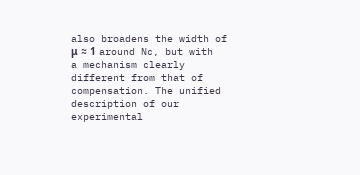also broadens the width of μ ≈ 1 around Nc, but with a mechanism clearly different from that of compensation. The unified description of our experimental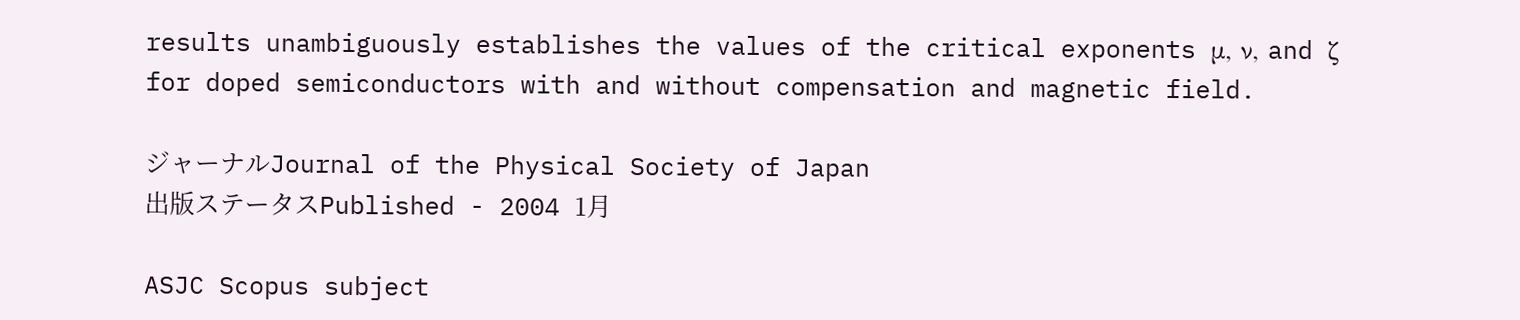results unambiguously establishes the values of the critical exponents μ, ν, and ζ for doped semiconductors with and without compensation and magnetic field.

ジャーナルJournal of the Physical Society of Japan
出版ステータスPublished - 2004 1月

ASJC Scopus subject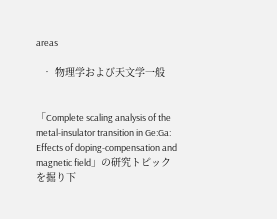areas

  • 物理学および天文学一般


「Complete scaling analysis of the metal-insulator transition in Ge:Ga: Effects of doping-compensation and magnetic field」の研究トピックを掘り下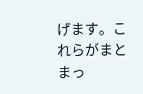げます。これらがまとまっ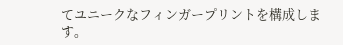てユニークなフィンガープリントを構成します。